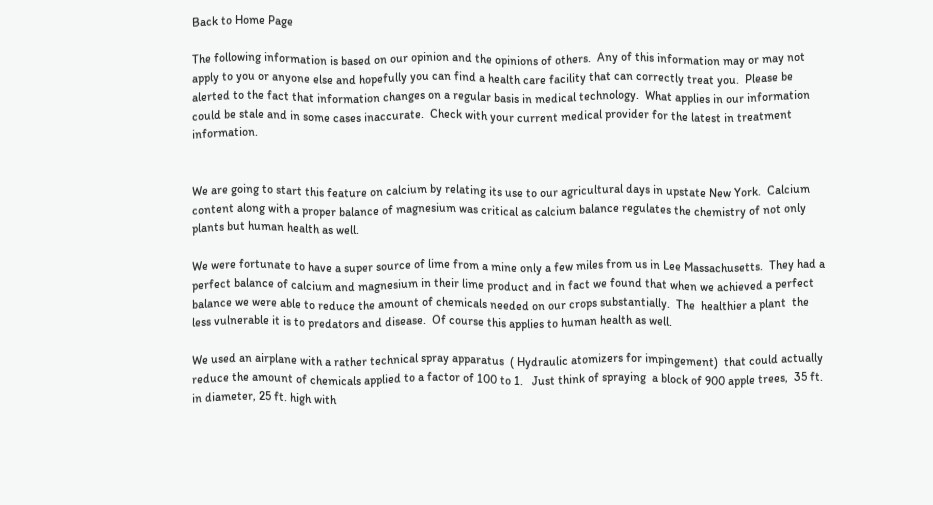Back to Home Page

The following information is based on our opinion and the opinions of others.  Any of this information may or may not apply to you or anyone else and hopefully you can find a health care facility that can correctly treat you.  Please be alerted to the fact that information changes on a regular basis in medical technology.  What applies in our information could be stale and in some cases inaccurate.  Check with your current medical provider for the latest in treatment information.


We are going to start this feature on calcium by relating its use to our agricultural days in upstate New York.  Calcium content along with a proper balance of magnesium was critical as calcium balance regulates the chemistry of not only plants but human health as well.

We were fortunate to have a super source of lime from a mine only a few miles from us in Lee Massachusetts.  They had a perfect balance of calcium and magnesium in their lime product and in fact we found that when we achieved a perfect balance we were able to reduce the amount of chemicals needed on our crops substantially.  The  healthier a plant  the less vulnerable it is to predators and disease.  Of course this applies to human health as well.

We used an airplane with a rather technical spray apparatus  ( Hydraulic atomizers for impingement)  that could actually reduce the amount of chemicals applied to a factor of 100 to 1.   Just think of spraying  a block of 900 apple trees,  35 ft. in diameter, 25 ft. high with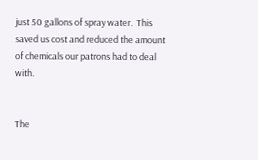just 50 gallons of spray water.  This saved us cost and reduced the amount of chemicals our patrons had to deal with.


The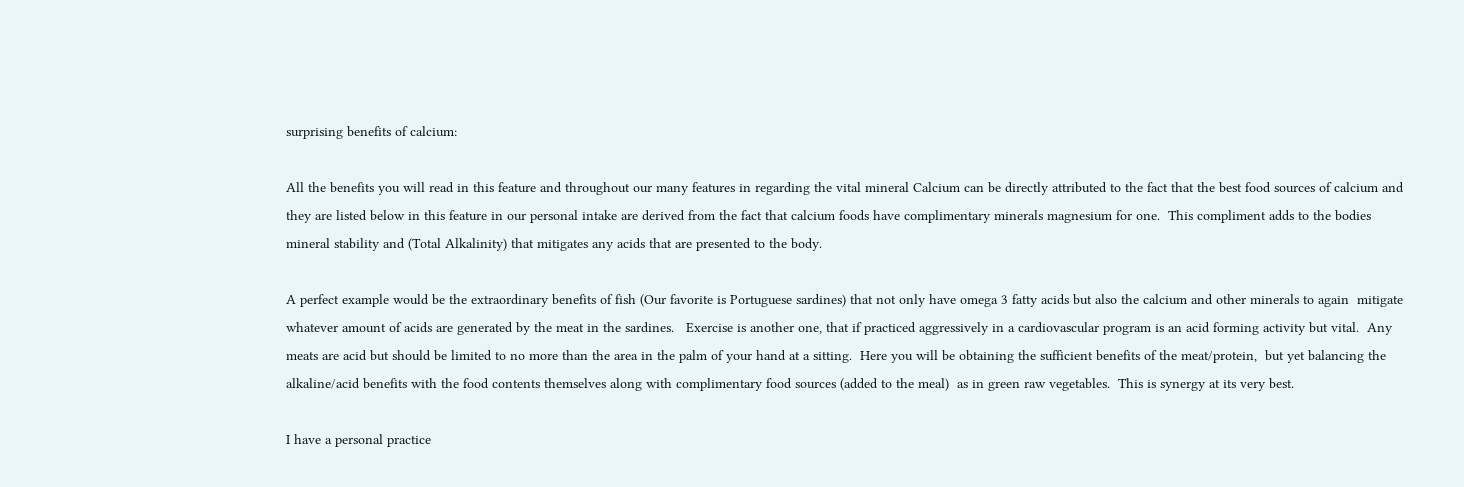surprising benefits of calcium:

All the benefits you will read in this feature and throughout our many features in regarding the vital mineral Calcium can be directly attributed to the fact that the best food sources of calcium and they are listed below in this feature in our personal intake are derived from the fact that calcium foods have complimentary minerals magnesium for one.  This compliment adds to the bodies mineral stability and (Total Alkalinity) that mitigates any acids that are presented to the body.

A perfect example would be the extraordinary benefits of fish (Our favorite is Portuguese sardines) that not only have omega 3 fatty acids but also the calcium and other minerals to again  mitigate whatever amount of acids are generated by the meat in the sardines.   Exercise is another one, that if practiced aggressively in a cardiovascular program is an acid forming activity but vital.  Any meats are acid but should be limited to no more than the area in the palm of your hand at a sitting.  Here you will be obtaining the sufficient benefits of the meat/protein,  but yet balancing the alkaline/acid benefits with the food contents themselves along with complimentary food sources (added to the meal)  as in green raw vegetables.  This is synergy at its very best.

I have a personal practice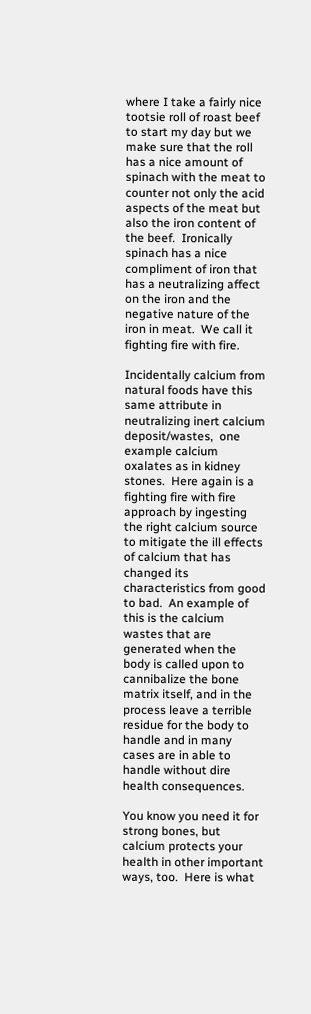where I take a fairly nice tootsie roll of roast beef to start my day but we make sure that the roll has a nice amount of spinach with the meat to counter not only the acid aspects of the meat but also the iron content of the beef.  Ironically spinach has a nice compliment of iron that has a neutralizing affect on the iron and the negative nature of the iron in meat.  We call it fighting fire with fire.

Incidentally calcium from natural foods have this same attribute in neutralizing inert calcium deposit/wastes,  one example calcium oxalates as in kidney stones.  Here again is a fighting fire with fire approach by ingesting the right calcium source to mitigate the ill effects of calcium that has changed its characteristics from good to bad.  An example of this is the calcium wastes that are generated when the body is called upon to cannibalize the bone matrix itself, and in the process leave a terrible residue for the body to handle and in many cases are in able to handle without dire health consequences.

You know you need it for strong bones, but calcium protects your health in other important ways, too.  Here is what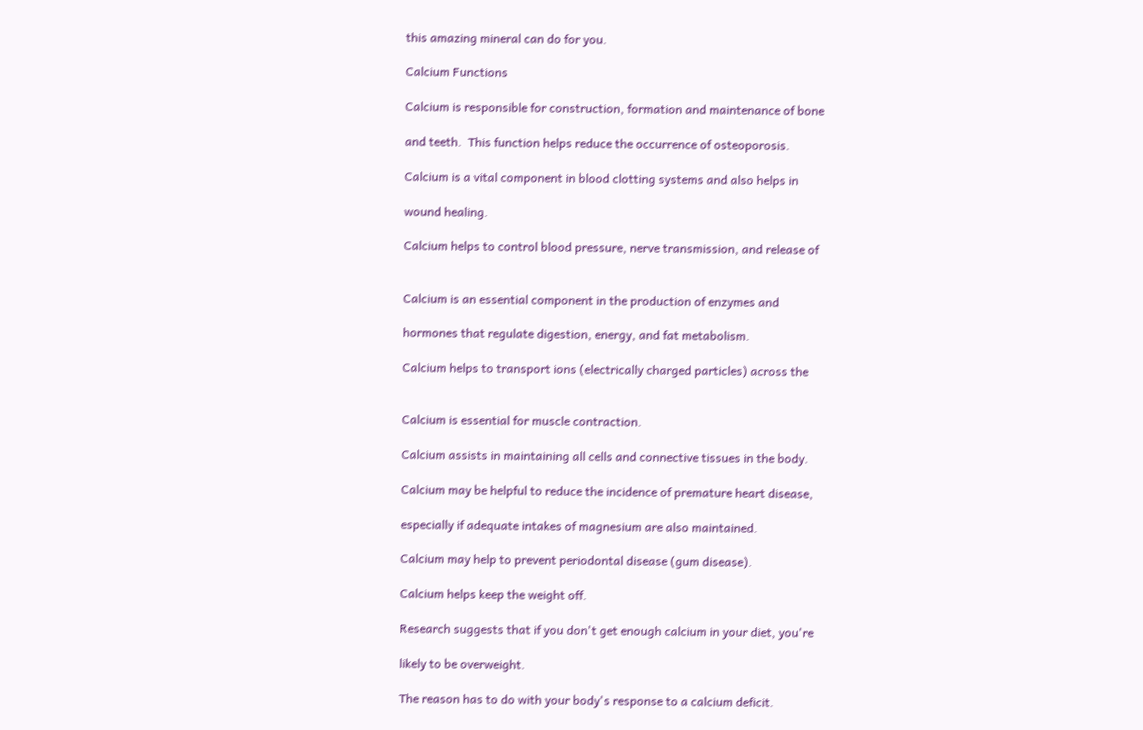this amazing mineral can do for you.

Calcium Functions

Calcium is responsible for construction, formation and maintenance of bone

and teeth.  This function helps reduce the occurrence of osteoporosis.

Calcium is a vital component in blood clotting systems and also helps in

wound healing.

Calcium helps to control blood pressure, nerve transmission, and release of


Calcium is an essential component in the production of enzymes and

hormones that regulate digestion, energy, and fat metabolism.

Calcium helps to transport ions (electrically charged particles) across the


Calcium is essential for muscle contraction.

Calcium assists in maintaining all cells and connective tissues in the body.

Calcium may be helpful to reduce the incidence of premature heart disease,

especially if adequate intakes of magnesium are also maintained.

Calcium may help to prevent periodontal disease (gum disease).

Calcium helps keep the weight off.

Research suggests that if you don't get enough calcium in your diet, you're

likely to be overweight.

The reason has to do with your body's response to a calcium deficit.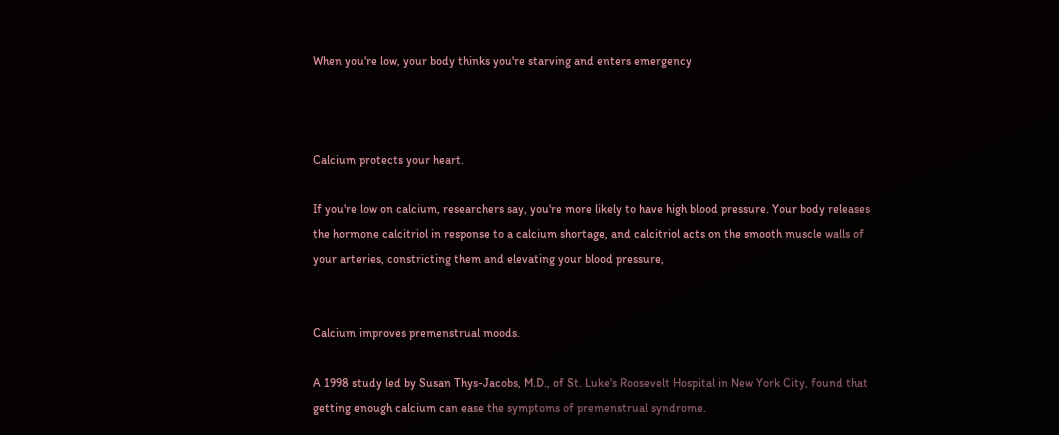When you're low, your body thinks you're starving and enters emergency



Calcium protects your heart.

If you're low on calcium, researchers say, you're more likely to have high blood pressure. Your body releases the hormone calcitriol in response to a calcium shortage, and calcitriol acts on the smooth muscle walls of your arteries, constricting them and elevating your blood pressure,


Calcium improves premenstrual moods.

A 1998 study led by Susan Thys-Jacobs, M.D., of St. Luke's Roosevelt Hospital in New York City, found that getting enough calcium can ease the symptoms of premenstrual syndrome.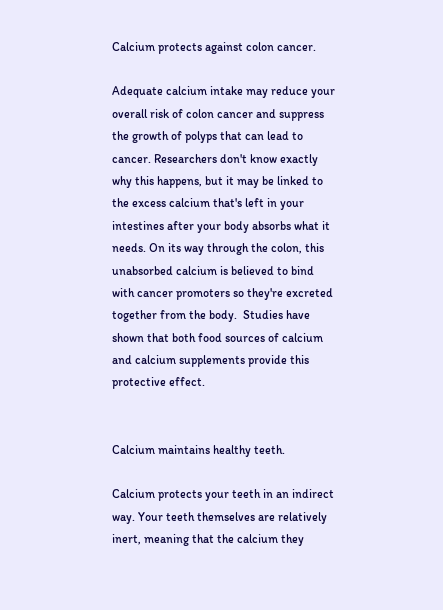Calcium protects against colon cancer.

Adequate calcium intake may reduce your overall risk of colon cancer and suppress the growth of polyps that can lead to cancer. Researchers don't know exactly why this happens, but it may be linked to the excess calcium that's left in your intestines after your body absorbs what it needs. On its way through the colon, this unabsorbed calcium is believed to bind with cancer promoters so they're excreted together from the body.  Studies have shown that both food sources of calcium and calcium supplements provide this protective effect.


Calcium maintains healthy teeth.

Calcium protects your teeth in an indirect way. Your teeth themselves are relatively inert, meaning that the calcium they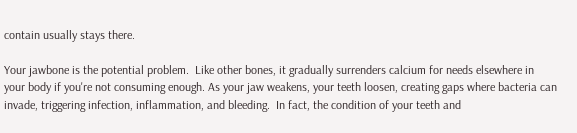contain usually stays there.

Your jawbone is the potential problem.  Like other bones, it gradually surrenders calcium for needs elsewhere in your body if you're not consuming enough. As your jaw weakens, your teeth loosen, creating gaps where bacteria can invade, triggering infection, inflammation, and bleeding.  In fact, the condition of your teeth and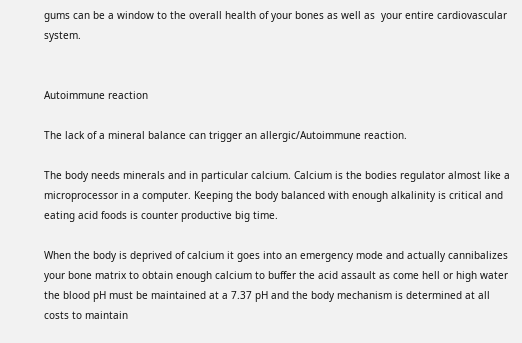gums can be a window to the overall health of your bones as well as  your entire cardiovascular system.


Autoimmune reaction

The lack of a mineral balance can trigger an allergic/Autoimmune reaction.

The body needs minerals and in particular calcium. Calcium is the bodies regulator almost like a microprocessor in a computer. Keeping the body balanced with enough alkalinity is critical and eating acid foods is counter productive big time.

When the body is deprived of calcium it goes into an emergency mode and actually cannibalizes your bone matrix to obtain enough calcium to buffer the acid assault as come hell or high water the blood pH must be maintained at a 7.37 pH and the body mechanism is determined at all costs to maintain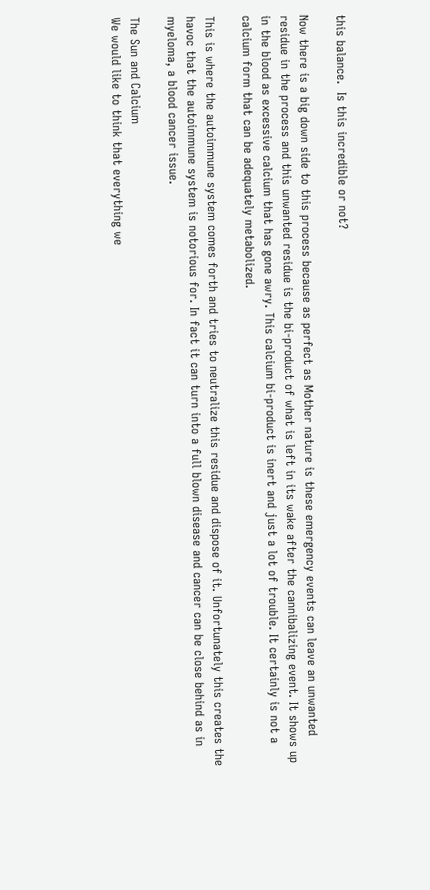this balance.  Is this incredible or not?

Now there is a big down side to this process because as perfect as Mother nature is these emergency events can leave an unwanted residue in the process and this unwanted residue is the bi-product of what is left in its wake after the cannibalizing event. It shows up in the blood as excessive calcium that has gone awry. This calcium bi-product is inert and just a lot of trouble. It certainly is not a calcium form that can be adequately metabolized.

This is where the autoimmune system comes forth and tries to neutralize this residue and dispose of it. Unfortunately this creates the havoc that the autoimmune system is notorious for. In fact it can turn into a full blown disease and cancer can be close behind as in myeloma, a blood cancer issue.

The Sun and Calcium
We would like to think that everything we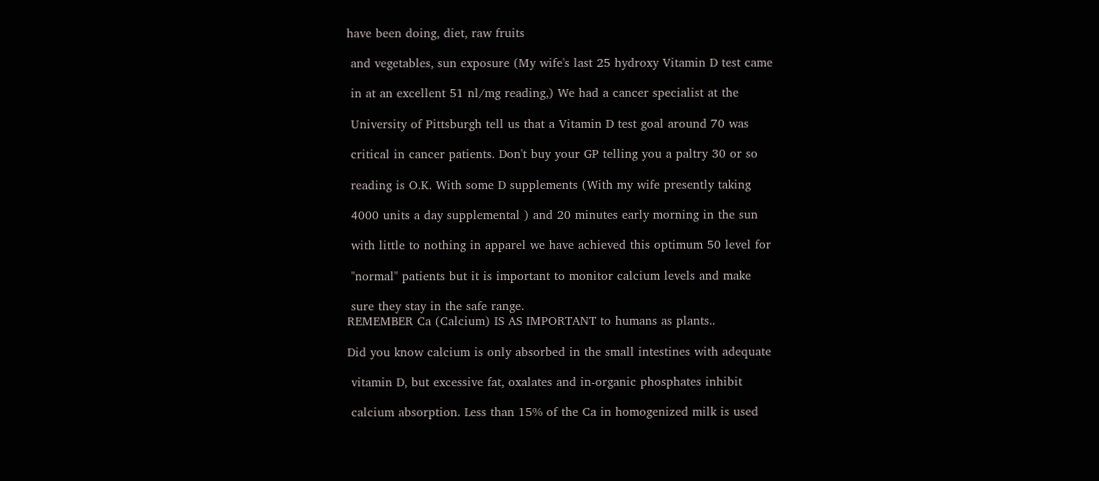have been doing, diet, raw fruits

 and vegetables, sun exposure (My wife's last 25 hydroxy Vitamin D test came

 in at an excellent 51 nl/mg reading,) We had a cancer specialist at the

 University of Pittsburgh tell us that a Vitamin D test goal around 70 was

 critical in cancer patients. Don't buy your GP telling you a paltry 30 or so

 reading is O.K. With some D supplements (With my wife presently taking

 4000 units a day supplemental ) and 20 minutes early morning in the sun

 with little to nothing in apparel we have achieved this optimum 50 level for

 "normal" patients but it is important to monitor calcium levels and make

 sure they stay in the safe range.
REMEMBER Ca (Calcium) IS AS IMPORTANT to humans as plants..

Did you know calcium is only absorbed in the small intestines with adequate

 vitamin D, but excessive fat, oxalates and in-organic phosphates inhibit

 calcium absorption. Less than 15% of the Ca in homogenized milk is used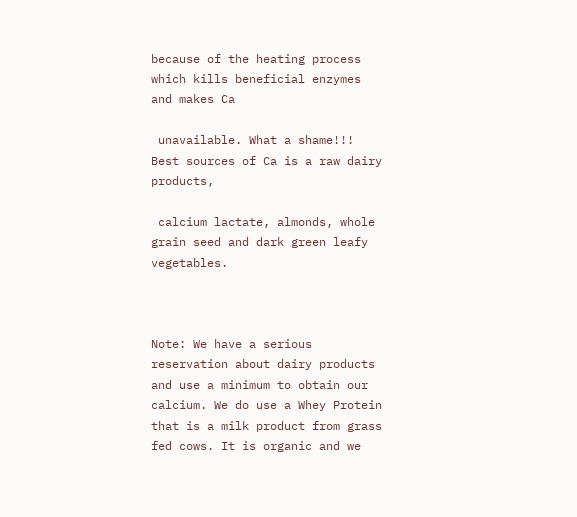because of the heating process which kills beneficial enzymes and makes Ca

 unavailable. What a shame!!! Best sources of Ca is a raw dairy products,

 calcium lactate, almonds, whole grain seed and dark green leafy vegetables.



Note: We have a serious reservation about dairy products and use a minimum to obtain our calcium. We do use a Whey Protein that is a milk product from grass fed cows. It is organic and we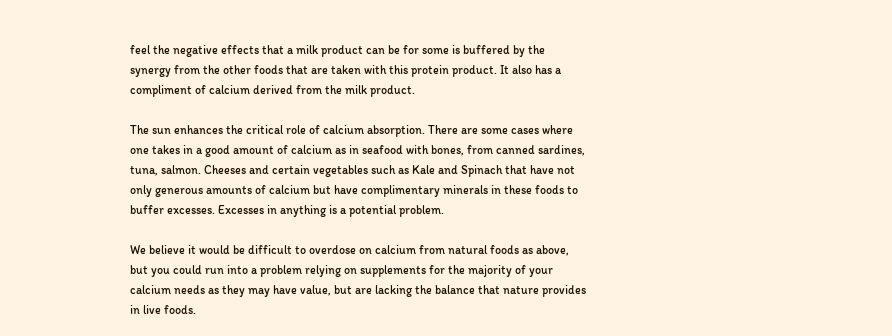feel the negative effects that a milk product can be for some is buffered by the synergy from the other foods that are taken with this protein product. It also has a compliment of calcium derived from the milk product.

The sun enhances the critical role of calcium absorption. There are some cases where one takes in a good amount of calcium as in seafood with bones, from canned sardines, tuna, salmon. Cheeses and certain vegetables such as Kale and Spinach that have not only generous amounts of calcium but have complimentary minerals in these foods to buffer excesses. Excesses in anything is a potential problem.

We believe it would be difficult to overdose on calcium from natural foods as above, but you could run into a problem relying on supplements for the majority of your calcium needs as they may have value, but are lacking the balance that nature provides in live foods.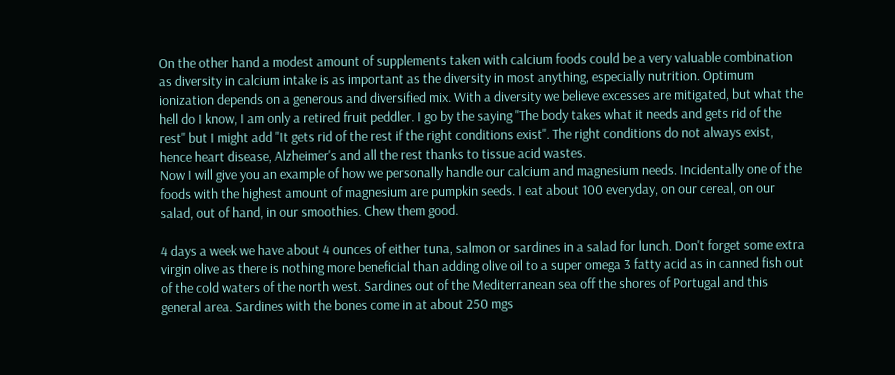On the other hand a modest amount of supplements taken with calcium foods could be a very valuable combination as diversity in calcium intake is as important as the diversity in most anything, especially nutrition. Optimum ionization depends on a generous and diversified mix. With a diversity we believe excesses are mitigated, but what the hell do I know, I am only a retired fruit peddler. I go by the saying "The body takes what it needs and gets rid of the rest" but I might add "It gets rid of the rest if the right conditions exist". The right conditions do not always exist, hence heart disease, Alzheimer's and all the rest thanks to tissue acid wastes.
Now I will give you an example of how we personally handle our calcium and magnesium needs. Incidentally one of the foods with the highest amount of magnesium are pumpkin seeds. I eat about 100 everyday, on our cereal, on our salad, out of hand, in our smoothies. Chew them good.

4 days a week we have about 4 ounces of either tuna, salmon or sardines in a salad for lunch. Don't forget some extra virgin olive as there is nothing more beneficial than adding olive oil to a super omega 3 fatty acid as in canned fish out of the cold waters of the north west. Sardines out of the Mediterranean sea off the shores of Portugal and this general area. Sardines with the bones come in at about 250 mgs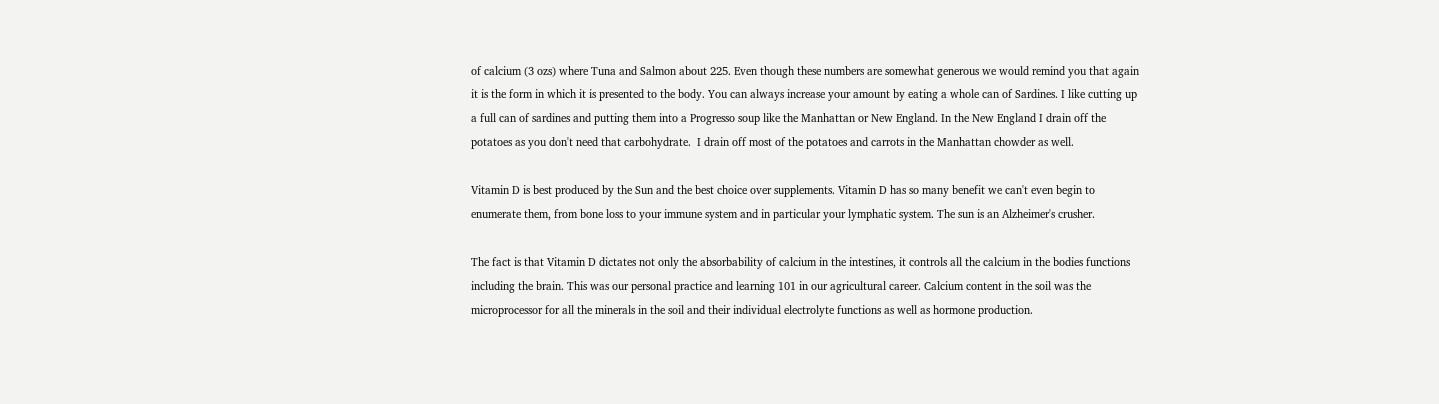of calcium (3 ozs) where Tuna and Salmon about 225. Even though these numbers are somewhat generous we would remind you that again it is the form in which it is presented to the body. You can always increase your amount by eating a whole can of Sardines. I like cutting up a full can of sardines and putting them into a Progresso soup like the Manhattan or New England. In the New England I drain off the potatoes as you don't need that carbohydrate.  I drain off most of the potatoes and carrots in the Manhattan chowder as well.

Vitamin D is best produced by the Sun and the best choice over supplements. Vitamin D has so many benefit we can't even begin to enumerate them, from bone loss to your immune system and in particular your lymphatic system. The sun is an Alzheimer's crusher.

The fact is that Vitamin D dictates not only the absorbability of calcium in the intestines, it controls all the calcium in the bodies functions including the brain. This was our personal practice and learning 101 in our agricultural career. Calcium content in the soil was the microprocessor for all the minerals in the soil and their individual electrolyte functions as well as hormone production.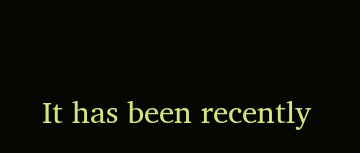It has been recently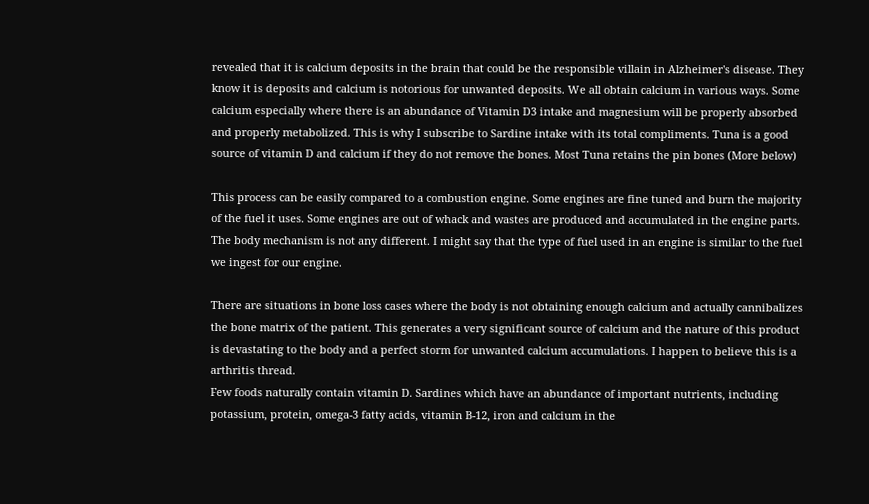revealed that it is calcium deposits in the brain that could be the responsible villain in Alzheimer's disease. They know it is deposits and calcium is notorious for unwanted deposits. We all obtain calcium in various ways. Some calcium especially where there is an abundance of Vitamin D3 intake and magnesium will be properly absorbed and properly metabolized. This is why I subscribe to Sardine intake with its total compliments. Tuna is a good source of vitamin D and calcium if they do not remove the bones. Most Tuna retains the pin bones (More below)

This process can be easily compared to a combustion engine. Some engines are fine tuned and burn the majority of the fuel it uses. Some engines are out of whack and wastes are produced and accumulated in the engine parts. The body mechanism is not any different. I might say that the type of fuel used in an engine is similar to the fuel we ingest for our engine.

There are situations in bone loss cases where the body is not obtaining enough calcium and actually cannibalizes the bone matrix of the patient. This generates a very significant source of calcium and the nature of this product is devastating to the body and a perfect storm for unwanted calcium accumulations. I happen to believe this is a arthritis thread.
Few foods naturally contain vitamin D. Sardines which have an abundance of important nutrients, including potassium, protein, omega-3 fatty acids, vitamin B-12, iron and calcium in the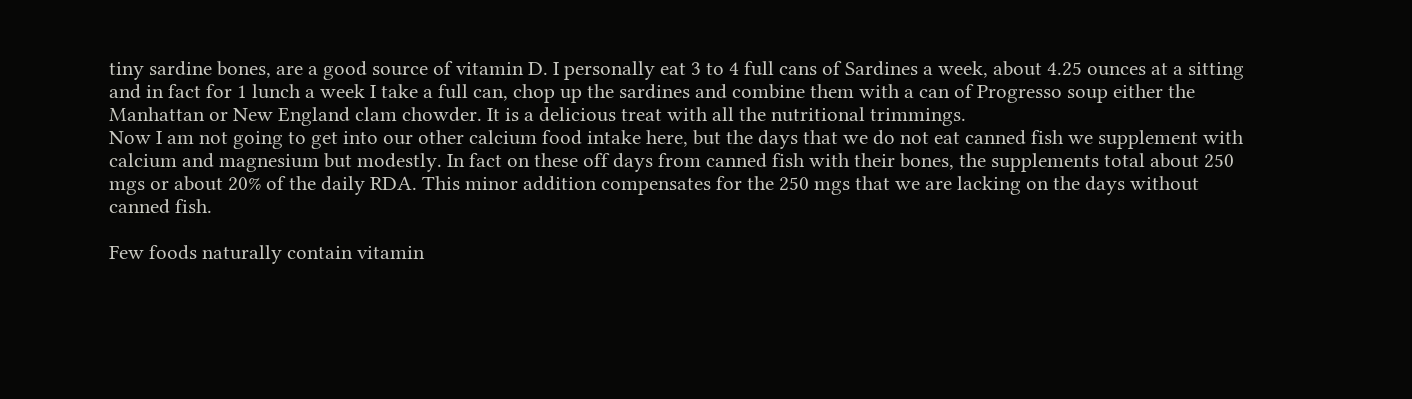tiny sardine bones, are a good source of vitamin D. I personally eat 3 to 4 full cans of Sardines a week, about 4.25 ounces at a sitting and in fact for 1 lunch a week I take a full can, chop up the sardines and combine them with a can of Progresso soup either the Manhattan or New England clam chowder. It is a delicious treat with all the nutritional trimmings.
Now I am not going to get into our other calcium food intake here, but the days that we do not eat canned fish we supplement with calcium and magnesium but modestly. In fact on these off days from canned fish with their bones, the supplements total about 250 mgs or about 20% of the daily RDA. This minor addition compensates for the 250 mgs that we are lacking on the days without canned fish.

Few foods naturally contain vitamin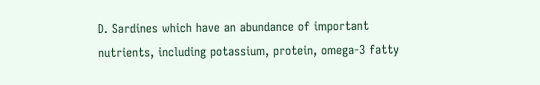D. Sardines which have an abundance of important nutrients, including potassium, protein, omega-3 fatty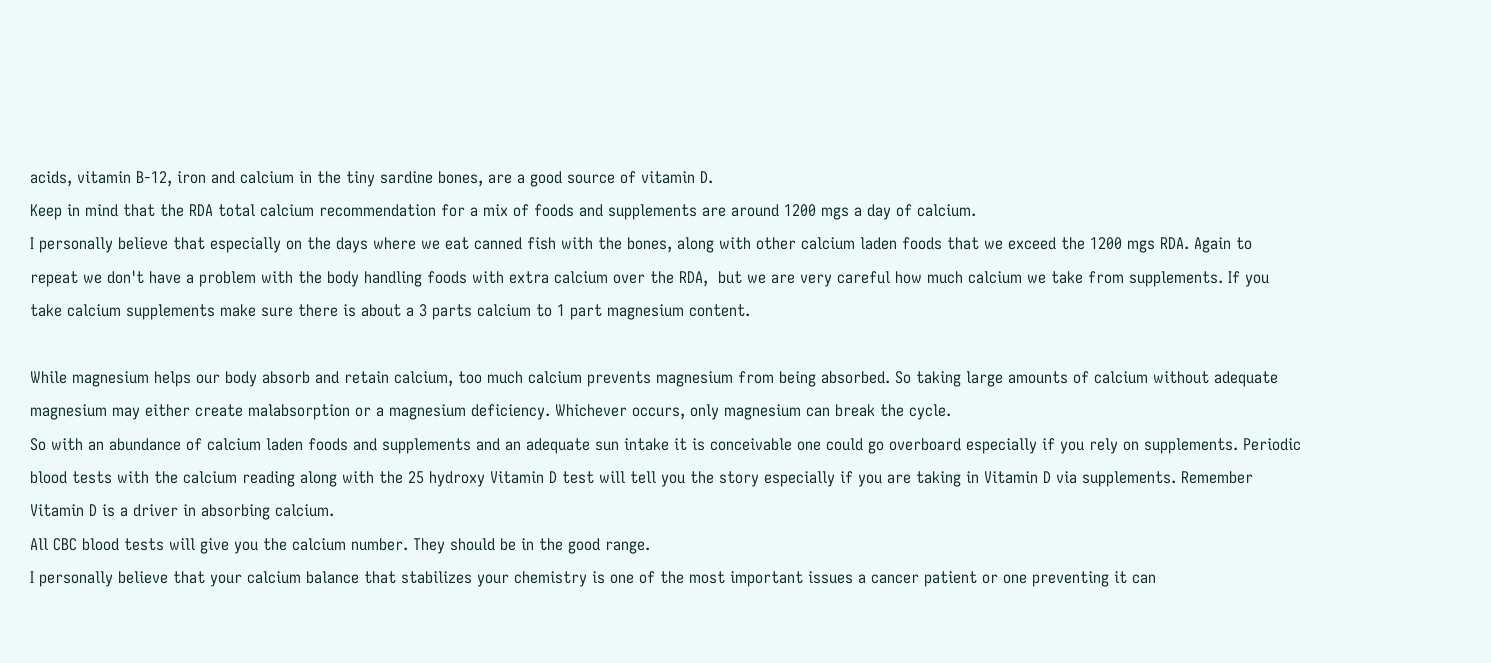acids, vitamin B-12, iron and calcium in the tiny sardine bones, are a good source of vitamin D.
Keep in mind that the RDA total calcium recommendation for a mix of foods and supplements are around 1200 mgs a day of calcium.
I personally believe that especially on the days where we eat canned fish with the bones, along with other calcium laden foods that we exceed the 1200 mgs RDA. Again to repeat we don't have a problem with the body handling foods with extra calcium over the RDA,  but we are very careful how much calcium we take from supplements. If you take calcium supplements make sure there is about a 3 parts calcium to 1 part magnesium content.

While magnesium helps our body absorb and retain calcium, too much calcium prevents magnesium from being absorbed. So taking large amounts of calcium without adequate magnesium may either create malabsorption or a magnesium deficiency. Whichever occurs, only magnesium can break the cycle.
So with an abundance of calcium laden foods and supplements and an adequate sun intake it is conceivable one could go overboard especially if you rely on supplements. Periodic blood tests with the calcium reading along with the 25 hydroxy Vitamin D test will tell you the story especially if you are taking in Vitamin D via supplements. Remember Vitamin D is a driver in absorbing calcium.
All CBC blood tests will give you the calcium number. They should be in the good range.
I personally believe that your calcium balance that stabilizes your chemistry is one of the most important issues a cancer patient or one preventing it can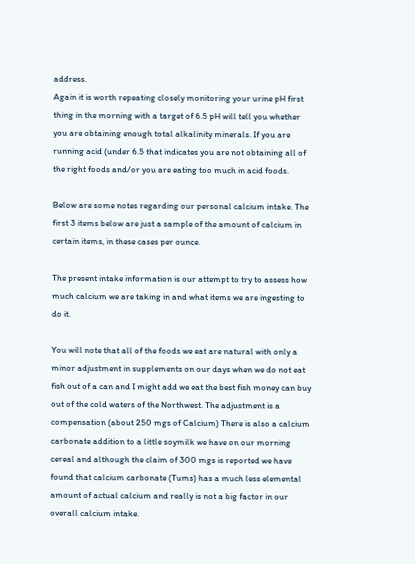address.
Again it is worth repeating closely monitoring your urine pH first thing in the morning with a target of 6.5 pH will tell you whether you are obtaining enough total alkalinity minerals. If you are running acid (under 6.5 that indicates you are not obtaining all of the right foods and/or you are eating too much in acid foods.

Below are some notes regarding our personal calcium intake. The first 3 items below are just a sample of the amount of calcium in certain items, in these cases per ounce.

The present intake information is our attempt to try to assess how much calcium we are taking in and what items we are ingesting to do it.

You will note that all of the foods we eat are natural with only a minor adjustment in supplements on our days when we do not eat fish out of a can and I might add we eat the best fish money can buy out of the cold waters of the Northwest. The adjustment is a compensation (about 250 mgs of Calcium) There is also a calcium carbonate addition to a little soymilk we have on our morning cereal and although the claim of 300 mgs is reported we have found that calcium carbonate (Tums) has a much less elemental amount of actual calcium and really is not a big factor in our overall calcium intake.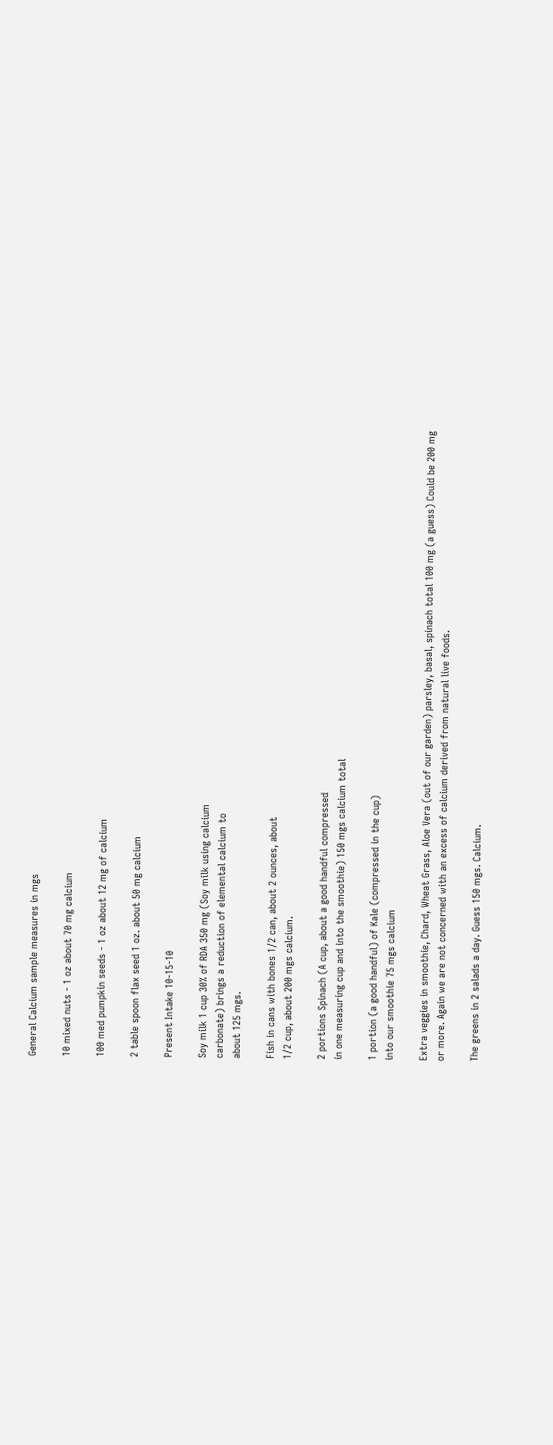General Calcium sample measures in mgs

10 mixed nuts - 1 oz about 70 mg calcium

100 med pumpkin seeds - 1 oz about 12 mg of calcium

2 table spoon flax seed 1 oz. about 50 mg calcium

Present Intake 10-15-10

Soy milk 1 cup 30% of RDA 350 mg (Soy milk using calcium
carbonate) brings a reduction of elemental calcium to
about 125 mgs.

Fish in cans with bones 1/2 can, about 2 ounces, about
1/2 cup, about 200 mgs calcium.

2 portions Spinach (A cup, about a good handful compressed
in one measuring cup and into the smoothie) 150 mgs calcium total

1 portion (a good handful) of Kale (compressed in the cup)
into our smoothie 75 mgs calcium

Extra veggies in smoothie, Chard, Wheat Grass, Aloe Vera (out of our garden) parsley, basal, spinach total 100 mg (a guess) Could be 200 mg
or more. Again we are not concerned with an excess of calcium derived from natural live foods.

The greens in 2 salads a day. Guess 150 mgs. Calcium.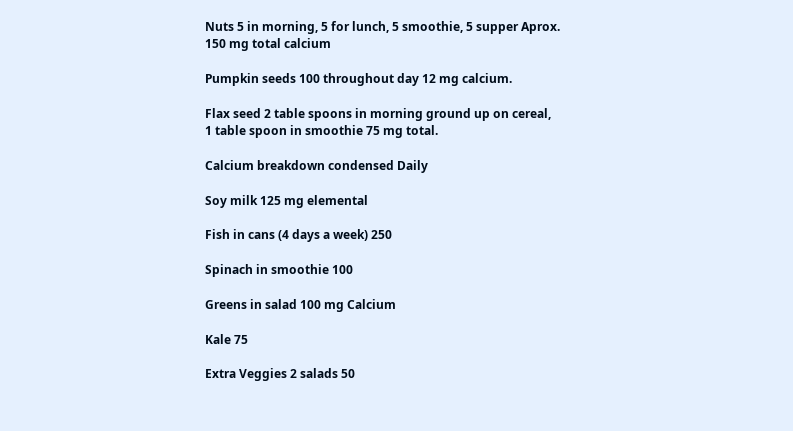Nuts 5 in morning, 5 for lunch, 5 smoothie, 5 supper Aprox.
150 mg total calcium

Pumpkin seeds 100 throughout day 12 mg calcium.

Flax seed 2 table spoons in morning ground up on cereal,
1 table spoon in smoothie 75 mg total.

Calcium breakdown condensed Daily

Soy milk 125 mg elemental

Fish in cans (4 days a week) 250

Spinach in smoothie 100

Greens in salad 100 mg Calcium

Kale 75

Extra Veggies 2 salads 50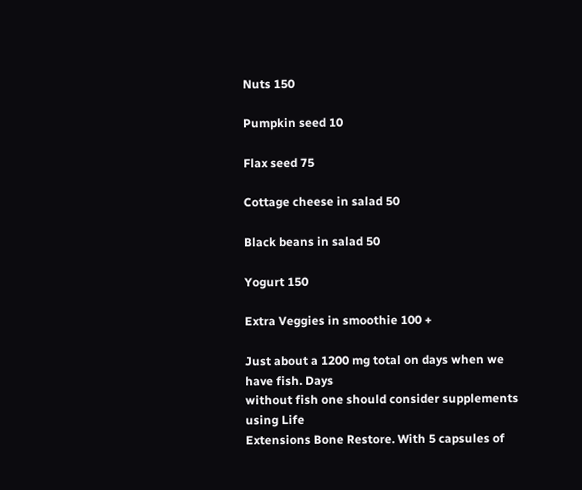Nuts 150

Pumpkin seed 10

Flax seed 75

Cottage cheese in salad 50

Black beans in salad 50

Yogurt 150

Extra Veggies in smoothie 100 +

Just about a 1200 mg total on days when we have fish. Days
without fish one should consider supplements using Life
Extensions Bone Restore. With 5 capsules of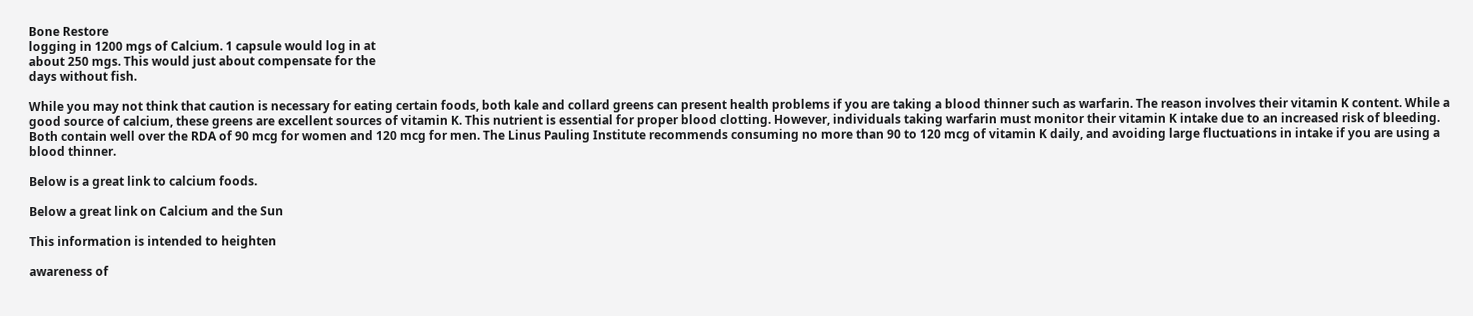Bone Restore
logging in 1200 mgs of Calcium. 1 capsule would log in at
about 250 mgs. This would just about compensate for the
days without fish.

While you may not think that caution is necessary for eating certain foods, both kale and collard greens can present health problems if you are taking a blood thinner such as warfarin. The reason involves their vitamin K content. While a good source of calcium, these greens are excellent sources of vitamin K. This nutrient is essential for proper blood clotting. However, individuals taking warfarin must monitor their vitamin K intake due to an increased risk of bleeding. Both contain well over the RDA of 90 mcg for women and 120 mcg for men. The Linus Pauling Institute recommends consuming no more than 90 to 120 mcg of vitamin K daily, and avoiding large fluctuations in intake if you are using a blood thinner.

Below is a great link to calcium foods.

Below a great link on Calcium and the Sun

This information is intended to heighten

awareness of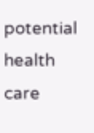potential health care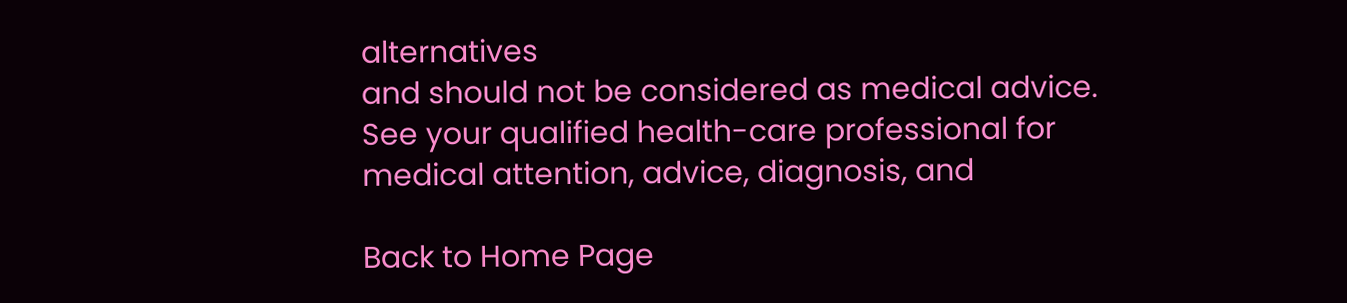alternatives
and should not be considered as medical advice.
See your qualified health-care professional for
medical attention, advice, diagnosis, and

Back to Home Page